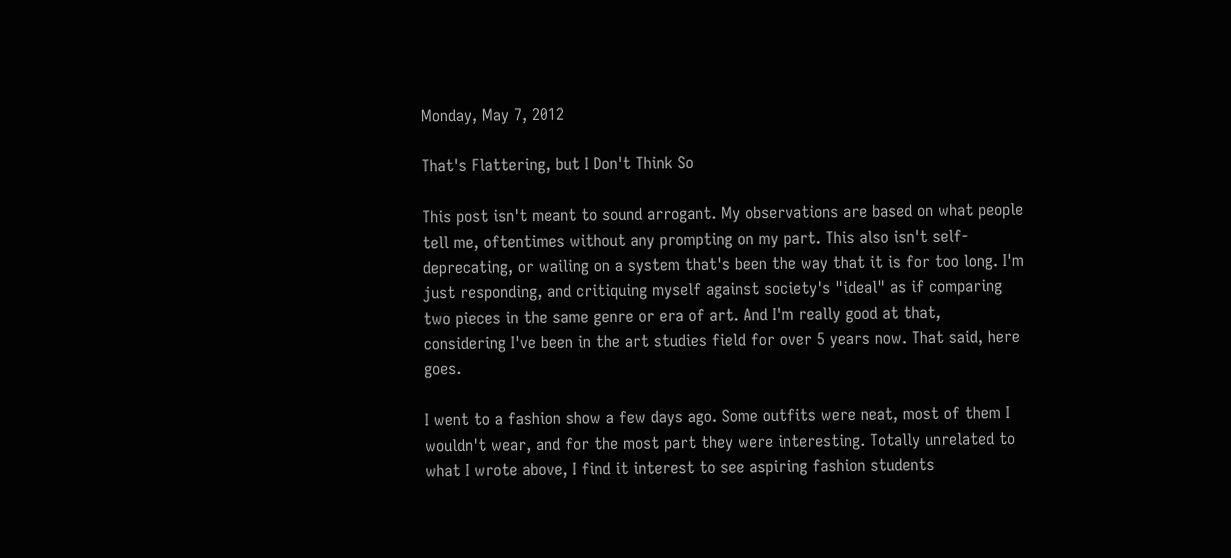Monday, May 7, 2012

That's Flattering, but I Don't Think So

This post isn't meant to sound arrogant. My observations are based on what people tell me, oftentimes without any prompting on my part. This also isn't self-deprecating, or wailing on a system that's been the way that it is for too long. I'm just responding, and critiquing myself against society's "ideal" as if comparing two pieces in the same genre or era of art. And I'm really good at that, considering I've been in the art studies field for over 5 years now. That said, here goes.

I went to a fashion show a few days ago. Some outfits were neat, most of them I wouldn't wear, and for the most part they were interesting. Totally unrelated to what I wrote above, I find it interest to see aspiring fashion students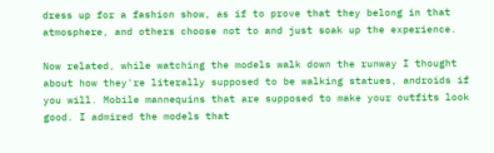dress up for a fashion show, as if to prove that they belong in that atmosphere, and others choose not to and just soak up the experience.

Now related, while watching the models walk down the runway I thought about how they're literally supposed to be walking statues, androids if you will. Mobile mannequins that are supposed to make your outfits look good. I admired the models that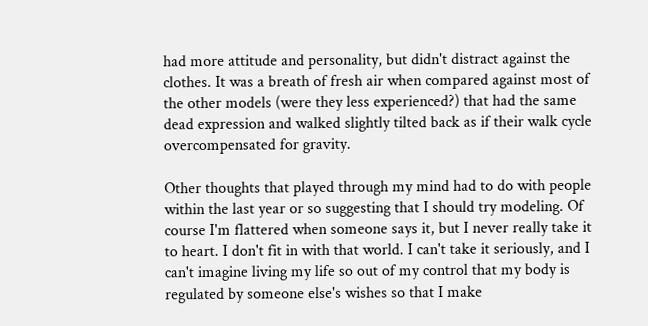had more attitude and personality, but didn't distract against the clothes. It was a breath of fresh air when compared against most of the other models (were they less experienced?) that had the same dead expression and walked slightly tilted back as if their walk cycle overcompensated for gravity.

Other thoughts that played through my mind had to do with people within the last year or so suggesting that I should try modeling. Of course I'm flattered when someone says it, but I never really take it to heart. I don't fit in with that world. I can't take it seriously, and I can't imagine living my life so out of my control that my body is regulated by someone else's wishes so that I make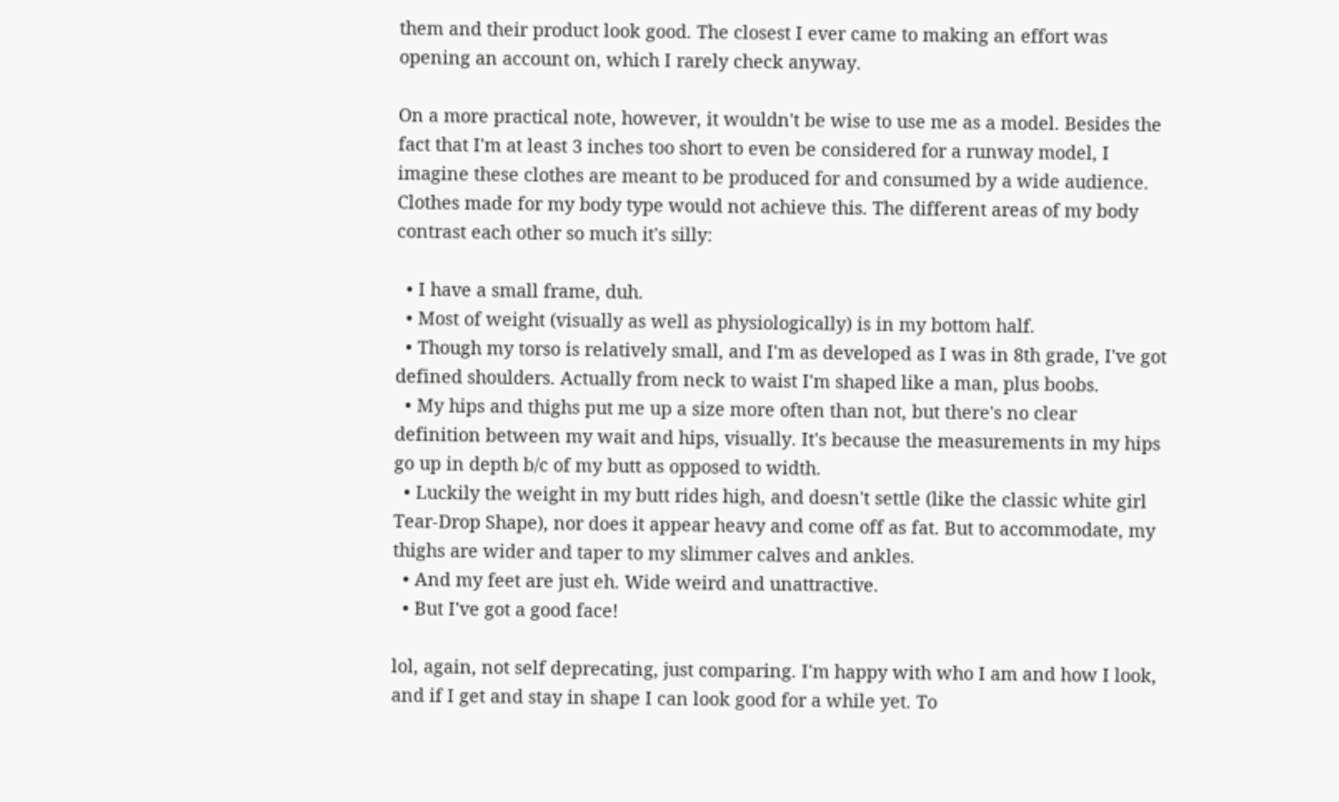them and their product look good. The closest I ever came to making an effort was opening an account on, which I rarely check anyway.

On a more practical note, however, it wouldn't be wise to use me as a model. Besides the fact that I'm at least 3 inches too short to even be considered for a runway model, I imagine these clothes are meant to be produced for and consumed by a wide audience. Clothes made for my body type would not achieve this. The different areas of my body contrast each other so much it's silly:

  • I have a small frame, duh.
  • Most of weight (visually as well as physiologically) is in my bottom half.
  • Though my torso is relatively small, and I'm as developed as I was in 8th grade, I've got defined shoulders. Actually from neck to waist I'm shaped like a man, plus boobs.
  • My hips and thighs put me up a size more often than not, but there's no clear definition between my wait and hips, visually. It's because the measurements in my hips go up in depth b/c of my butt as opposed to width.
  • Luckily the weight in my butt rides high, and doesn't settle (like the classic white girl Tear-Drop Shape), nor does it appear heavy and come off as fat. But to accommodate, my thighs are wider and taper to my slimmer calves and ankles.
  • And my feet are just eh. Wide weird and unattractive.
  • But I've got a good face!

lol, again, not self deprecating, just comparing. I'm happy with who I am and how I look, and if I get and stay in shape I can look good for a while yet. To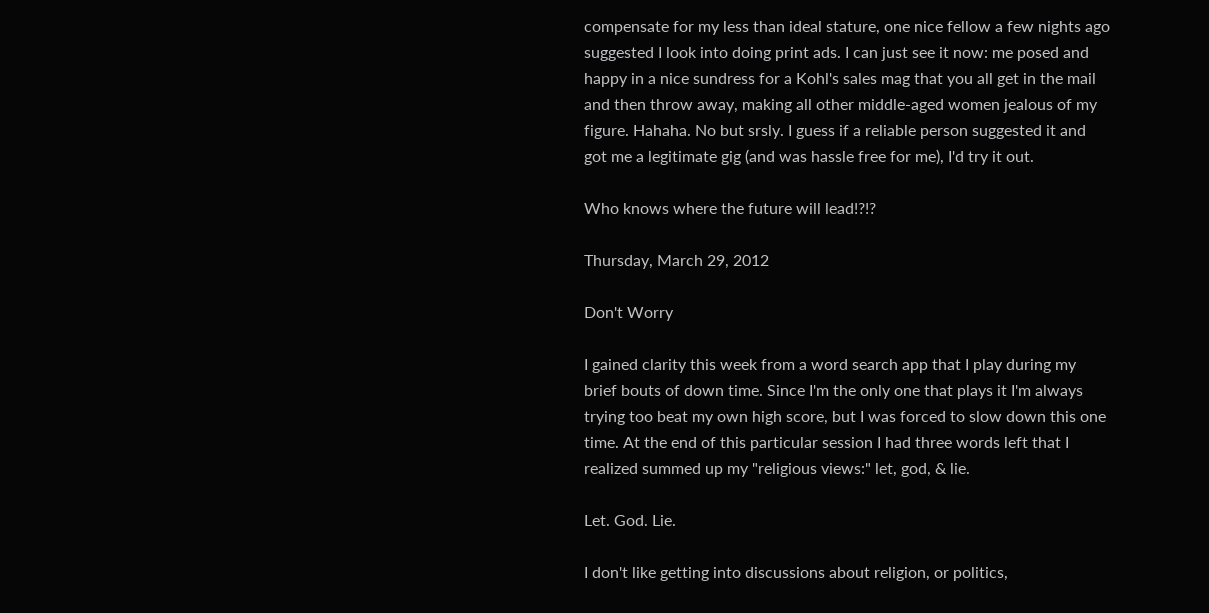compensate for my less than ideal stature, one nice fellow a few nights ago suggested I look into doing print ads. I can just see it now: me posed and happy in a nice sundress for a Kohl's sales mag that you all get in the mail and then throw away, making all other middle-aged women jealous of my figure. Hahaha. No but srsly. I guess if a reliable person suggested it and got me a legitimate gig (and was hassle free for me), I'd try it out.

Who knows where the future will lead!?!?

Thursday, March 29, 2012

Don't Worry

I gained clarity this week from a word search app that I play during my brief bouts of down time. Since I'm the only one that plays it I'm always trying too beat my own high score, but I was forced to slow down this one time. At the end of this particular session I had three words left that I realized summed up my "religious views:" let, god, & lie.

Let. God. Lie.

I don't like getting into discussions about religion, or politics,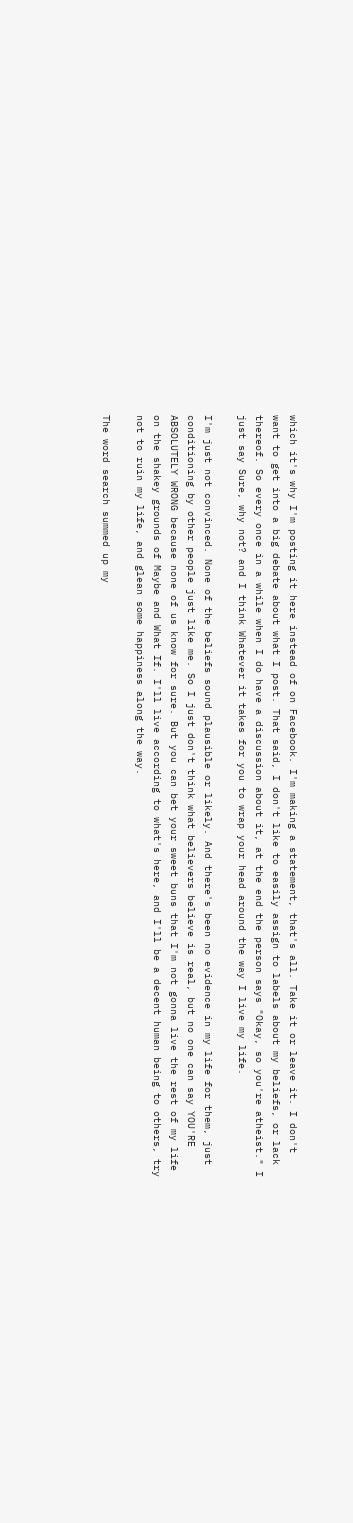which it's why I'm posting it here instead of on Facebook. I'm making a statement, that's all. Take it or leave it. I don't want to get into a big debate about what I post. That said, I don't like to easily assign to labels about my beliefs, or lack thereof. So every once in a while when I do have a discussion about it, at the end the person says "Okay, so you're atheist." I just say Sure, why not? and I think Whatever it takes for you to wrap your head around the way I live my life.

I'm just not convinced. None of the beliefs sound plausible or likely. And there's been no evidence in my life for them, just conditioning by other people just like me. So I just don't think what believers believe is real, but no one can say YOU'RE ABSOLUTELY WRONG because none of us know for sure. But you can bet your sweet buns that I'm not gonna live the rest of my life on the shakey grounds of Maybe and What If. I'll live according to what's here, and I'll be a decent human being to others, try not to ruin my life, and glean some happiness along the way.

The word search summed up my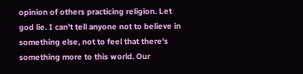opinion of others practicing religion. Let god lie. I can't tell anyone not to believe in something else, not to feel that there's something more to this world. Our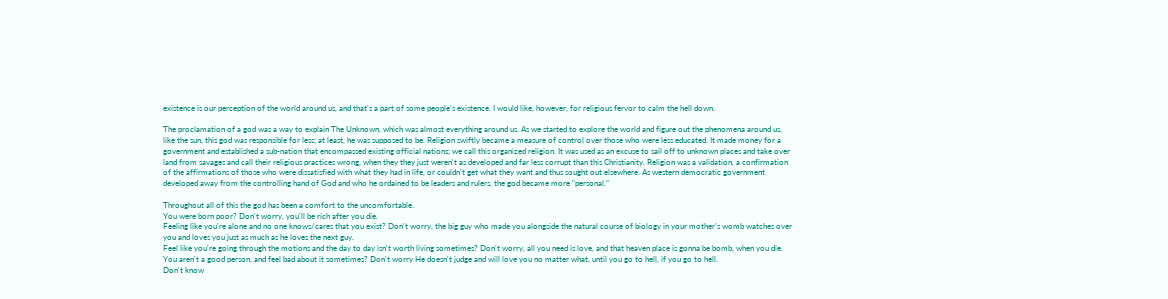existence is our perception of the world around us, and that's a part of some people's existence. I would like, however, for religious fervor to calm the hell down.

The proclamation of a god was a way to explain The Unknown, which was almost everything around us. As we started to explore the world and figure out the phenomena around us, like the sun, this god was responsible for less; at least, he was supposed to be. Religion swiftly became a measure of control over those who were less educated. It made money for a government and established a sub-nation that encompassed existing official nations; we call this organized religion. It was used as an excuse to sail off to unknown places and take over land from savages and call their religious practices wrong, when they they just weren't as developed and far less corrupt than this Christianity. Religion was a validation, a confirmation of the affirmations of those who were dissatisfied with what they had in life, or couldn't get what they want and thus sought out elsewhere. As western democratic government developed away from the controlling hand of God and who he ordained to be leaders and rulers, the god became more "personal."

Throughout all of this the god has been a comfort to the uncomfortable.
You were born poor? Don't worry, you'll be rich after you die.
Feeling like you're alone and no one knows/cares that you exist? Don't worry, the big guy who made you alongside the natural course of biology in your mother's womb watches over you and loves you just as much as he loves the next guy.
Feel like you're going through the motions and the day to day isn't worth living sometimes? Don't worry, all you need is love, and that heaven place is gonna be bomb, when you die.
You aren't a good person, and feel bad about it sometimes? Don't worry He doesn't judge and will love you no matter what, until you go to hell, if you go to hell.
Don't know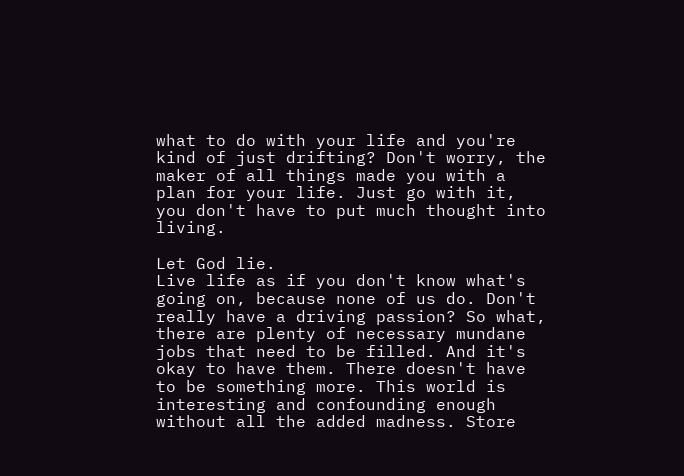what to do with your life and you're kind of just drifting? Don't worry, the maker of all things made you with a plan for your life. Just go with it, you don't have to put much thought into living.

Let God lie.
Live life as if you don't know what's going on, because none of us do. Don't really have a driving passion? So what, there are plenty of necessary mundane jobs that need to be filled. And it's okay to have them. There doesn't have to be something more. This world is interesting and confounding enough without all the added madness. Store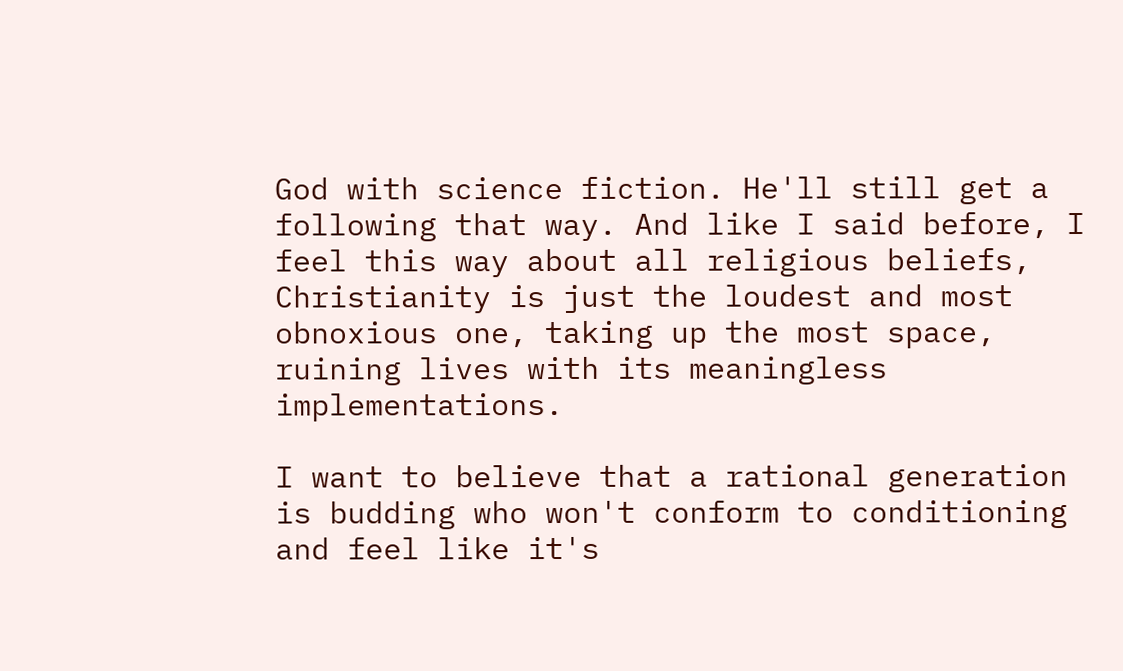God with science fiction. He'll still get a following that way. And like I said before, I feel this way about all religious beliefs, Christianity is just the loudest and most obnoxious one, taking up the most space, ruining lives with its meaningless implementations.

I want to believe that a rational generation is budding who won't conform to conditioning and feel like it's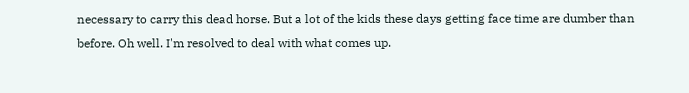necessary to carry this dead horse. But a lot of the kids these days getting face time are dumber than before. Oh well. I'm resolved to deal with what comes up.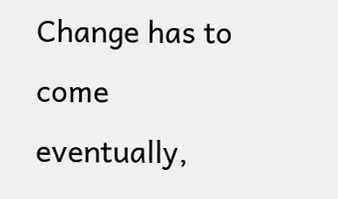Change has to come eventually,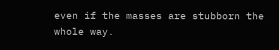even if the masses are stubborn the whole way.